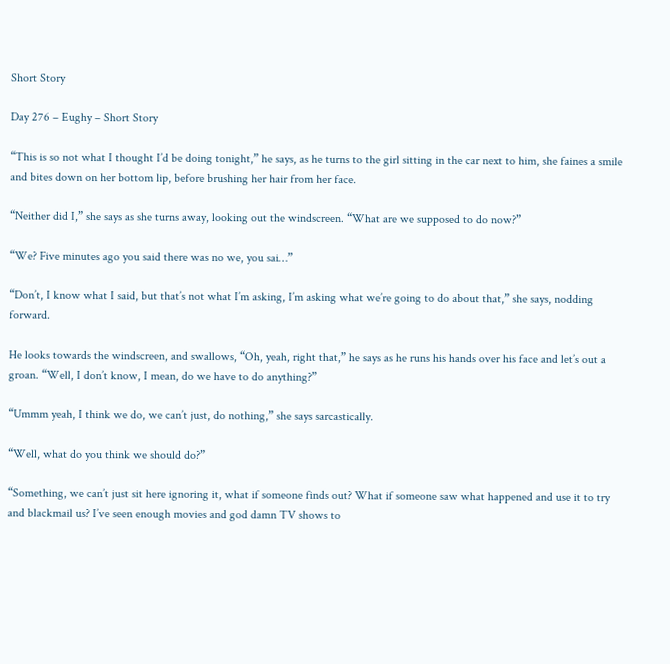Short Story

Day 276 – Eughy – Short Story

“This is so not what I thought I’d be doing tonight,” he says, as he turns to the girl sitting in the car next to him, she faines a smile and bites down on her bottom lip, before brushing her hair from her face.

“Neither did I,” she says as she turns away, looking out the windscreen. “What are we supposed to do now?”

“We? Five minutes ago you said there was no we, you sai…”

“Don’t, I know what I said, but that’s not what I’m asking, I’m asking what we’re going to do about that,” she says, nodding forward.

He looks towards the windscreen, and swallows, “Oh, yeah, right that,” he says as he runs his hands over his face and let’s out a groan. “Well, I don’t know, I mean, do we have to do anything?”

“Ummm yeah, I think we do, we can’t just, do nothing,” she says sarcastically.

“Well, what do you think we should do?”

“Something, we can’t just sit here ignoring it, what if someone finds out? What if someone saw what happened and use it to try and blackmail us? I’ve seen enough movies and god damn TV shows to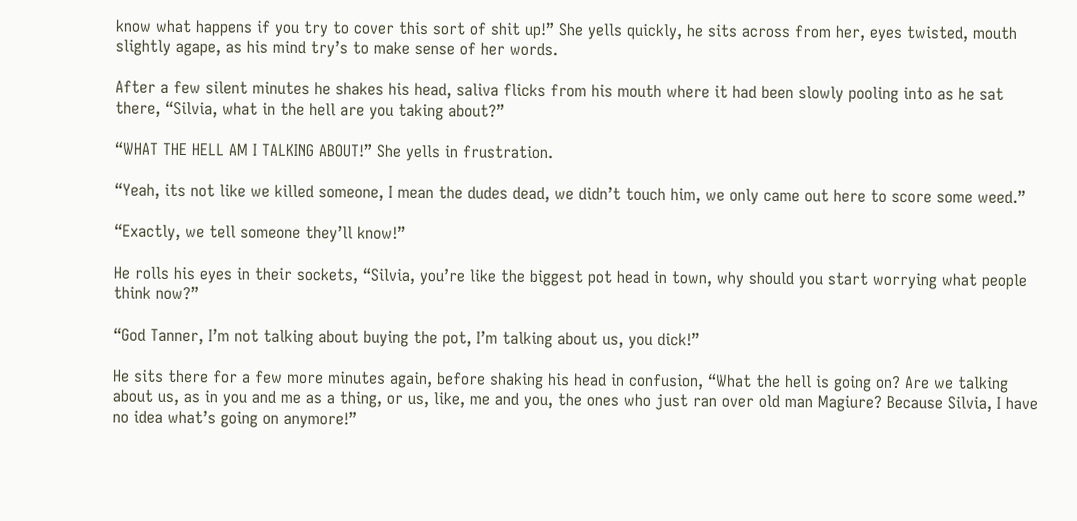know what happens if you try to cover this sort of shit up!” She yells quickly, he sits across from her, eyes twisted, mouth slightly agape, as his mind try’s to make sense of her words.

After a few silent minutes he shakes his head, saliva flicks from his mouth where it had been slowly pooling into as he sat there, “Silvia, what in the hell are you taking about?”

“WHAT THE HELL AM I TALKING ABOUT!” She yells in frustration.

“Yeah, its not like we killed someone, I mean the dudes dead, we didn’t touch him, we only came out here to score some weed.”

“Exactly, we tell someone they’ll know!”

He rolls his eyes in their sockets, “Silvia, you’re like the biggest pot head in town, why should you start worrying what people think now?”

“God Tanner, I’m not talking about buying the pot, I’m talking about us, you dick!”

He sits there for a few more minutes again, before shaking his head in confusion, “What the hell is going on? Are we talking about us, as in you and me as a thing, or us, like, me and you, the ones who just ran over old man Magiure? Because Silvia, I have no idea what’s going on anymore!”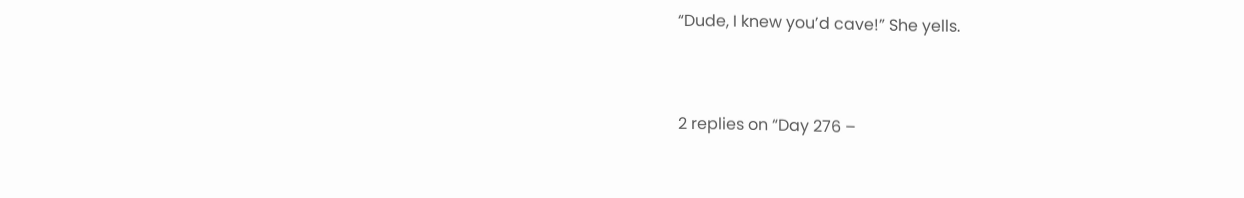“Dude, I knew you’d cave!” She yells.


2 replies on “Day 276 –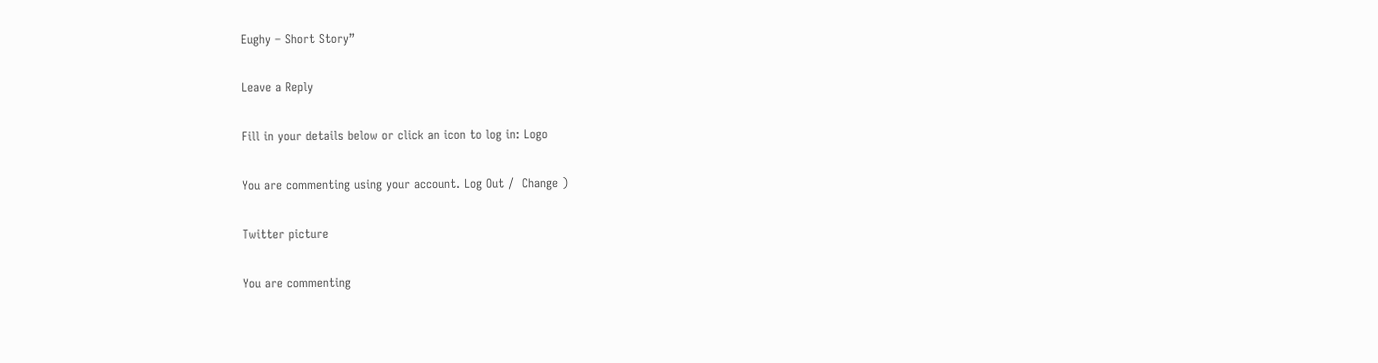Eughy – Short Story”

Leave a Reply

Fill in your details below or click an icon to log in: Logo

You are commenting using your account. Log Out /  Change )

Twitter picture

You are commenting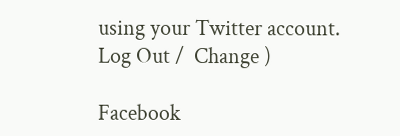using your Twitter account. Log Out /  Change )

Facebook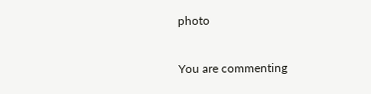photo

You are commenting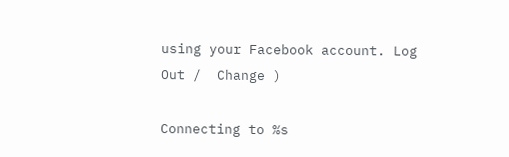using your Facebook account. Log Out /  Change )

Connecting to %s